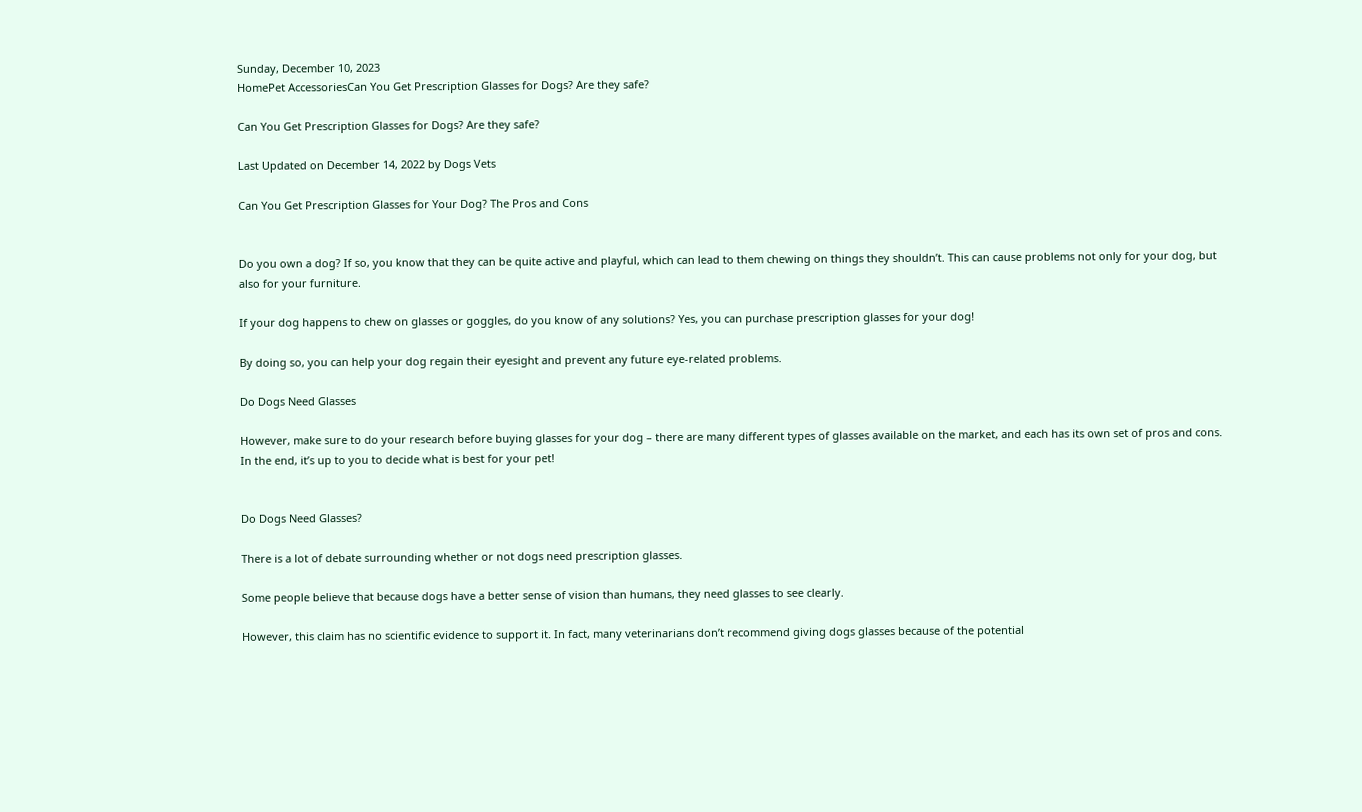Sunday, December 10, 2023
HomePet AccessoriesCan You Get Prescription Glasses for Dogs? Are they safe?

Can You Get Prescription Glasses for Dogs? Are they safe?

Last Updated on December 14, 2022 by Dogs Vets

Can You Get Prescription Glasses for Your Dog? The Pros and Cons


Do you own a dog? If so, you know that they can be quite active and playful, which can lead to them chewing on things they shouldn’t. This can cause problems not only for your dog, but also for your furniture.

If your dog happens to chew on glasses or goggles, do you know of any solutions? Yes, you can purchase prescription glasses for your dog!

By doing so, you can help your dog regain their eyesight and prevent any future eye-related problems.

Do Dogs Need Glasses

However, make sure to do your research before buying glasses for your dog – there are many different types of glasses available on the market, and each has its own set of pros and cons. In the end, it’s up to you to decide what is best for your pet!


Do Dogs Need Glasses?

There is a lot of debate surrounding whether or not dogs need prescription glasses.

Some people believe that because dogs have a better sense of vision than humans, they need glasses to see clearly.

However, this claim has no scientific evidence to support it. In fact, many veterinarians don’t recommend giving dogs glasses because of the potential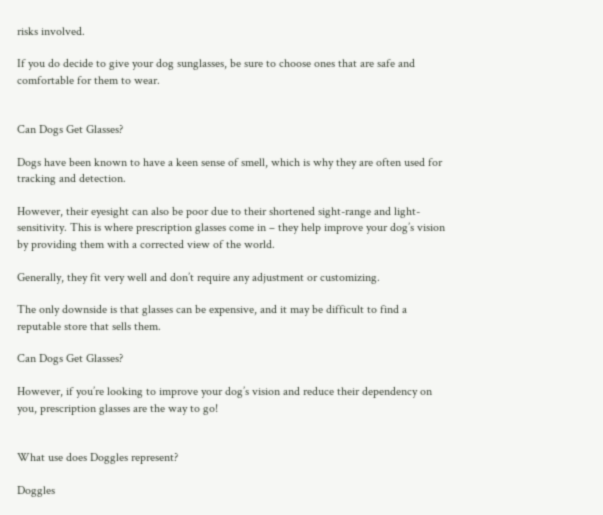risks involved.

If you do decide to give your dog sunglasses, be sure to choose ones that are safe and comfortable for them to wear.


Can Dogs Get Glasses?

Dogs have been known to have a keen sense of smell, which is why they are often used for tracking and detection.

However, their eyesight can also be poor due to their shortened sight-range and light-sensitivity. This is where prescription glasses come in – they help improve your dog’s vision by providing them with a corrected view of the world.

Generally, they fit very well and don’t require any adjustment or customizing.

The only downside is that glasses can be expensive, and it may be difficult to find a reputable store that sells them.

Can Dogs Get Glasses?

However, if you’re looking to improve your dog’s vision and reduce their dependency on you, prescription glasses are the way to go!


What use does Doggles represent?

Doggles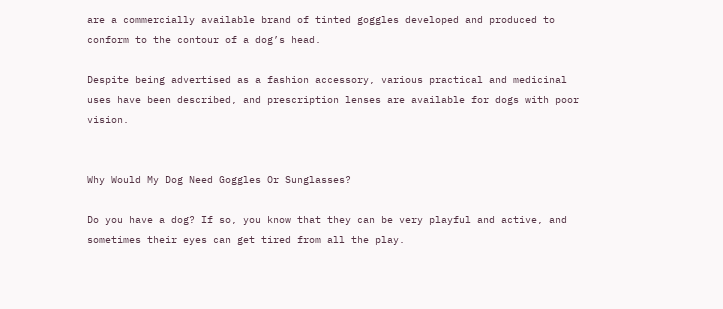are a commercially available brand of tinted goggles developed and produced to conform to the contour of a dog’s head.

Despite being advertised as a fashion accessory, various practical and medicinal uses have been described, and prescription lenses are available for dogs with poor vision.


Why Would My Dog Need Goggles Or Sunglasses?

Do you have a dog? If so, you know that they can be very playful and active, and sometimes their eyes can get tired from all the play.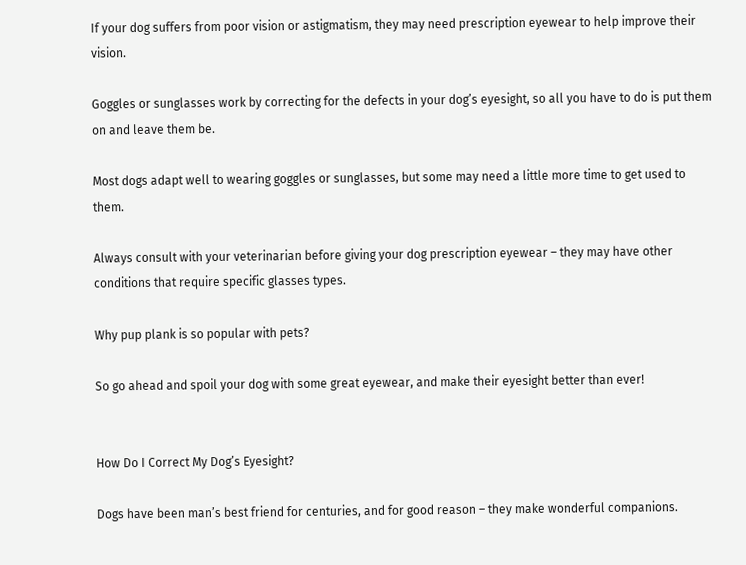If your dog suffers from poor vision or astigmatism, they may need prescription eyewear to help improve their vision.

Goggles or sunglasses work by correcting for the defects in your dog’s eyesight, so all you have to do is put them on and leave them be.

Most dogs adapt well to wearing goggles or sunglasses, but some may need a little more time to get used to them.

Always consult with your veterinarian before giving your dog prescription eyewear – they may have other conditions that require specific glasses types.

Why pup plank is so popular with pets?

So go ahead and spoil your dog with some great eyewear, and make their eyesight better than ever!


How Do I Correct My Dog’s Eyesight?

Dogs have been man’s best friend for centuries, and for good reason – they make wonderful companions.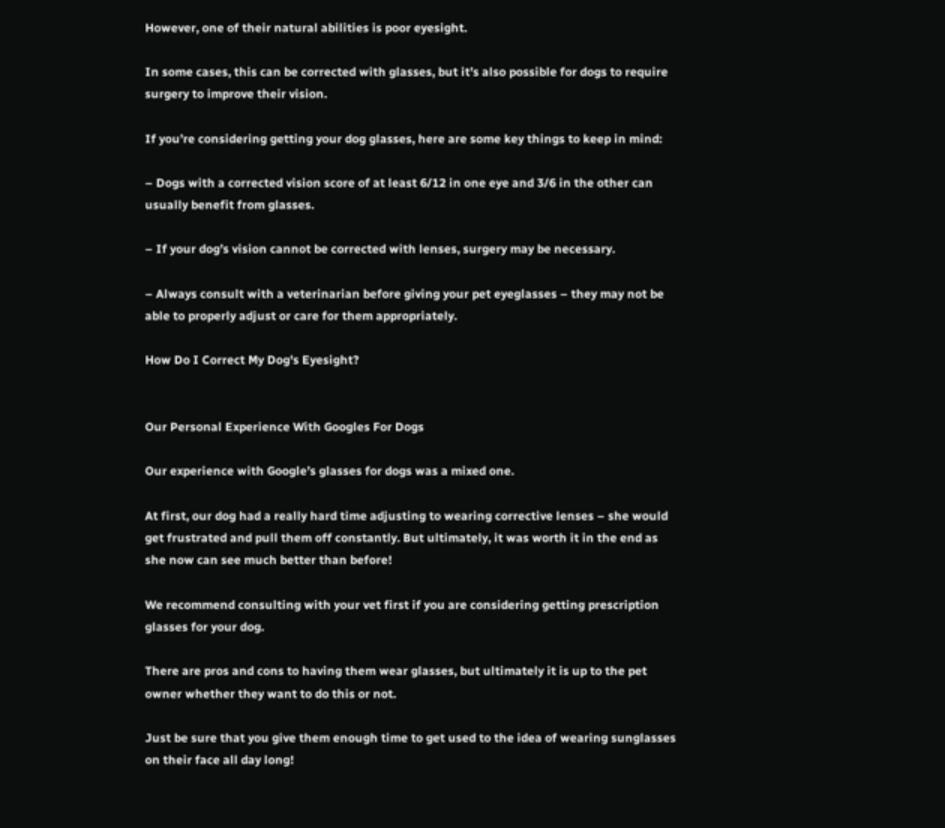However, one of their natural abilities is poor eyesight.

In some cases, this can be corrected with glasses, but it’s also possible for dogs to require surgery to improve their vision.

If you’re considering getting your dog glasses, here are some key things to keep in mind:

– Dogs with a corrected vision score of at least 6/12 in one eye and 3/6 in the other can usually benefit from glasses.

– If your dog’s vision cannot be corrected with lenses, surgery may be necessary.

– Always consult with a veterinarian before giving your pet eyeglasses – they may not be able to properly adjust or care for them appropriately.

How Do I Correct My Dog's Eyesight?


Our Personal Experience With Googles For Dogs

Our experience with Google’s glasses for dogs was a mixed one.

At first, our dog had a really hard time adjusting to wearing corrective lenses – she would get frustrated and pull them off constantly. But ultimately, it was worth it in the end as she now can see much better than before!

We recommend consulting with your vet first if you are considering getting prescription glasses for your dog.

There are pros and cons to having them wear glasses, but ultimately it is up to the pet owner whether they want to do this or not.

Just be sure that you give them enough time to get used to the idea of wearing sunglasses on their face all day long!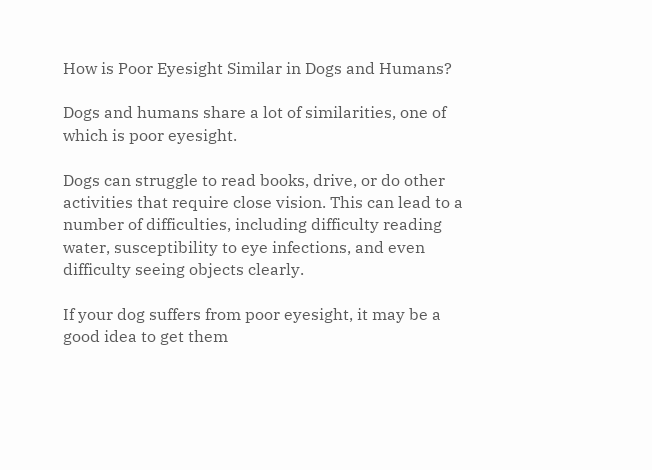How is Poor Eyesight Similar in Dogs and Humans?

Dogs and humans share a lot of similarities, one of which is poor eyesight.

Dogs can struggle to read books, drive, or do other activities that require close vision. This can lead to a number of difficulties, including difficulty reading water, susceptibility to eye infections, and even difficulty seeing objects clearly.

If your dog suffers from poor eyesight, it may be a good idea to get them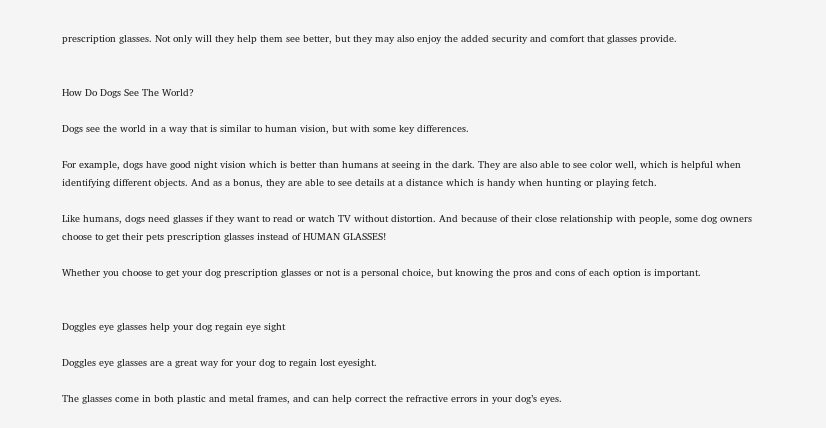prescription glasses. Not only will they help them see better, but they may also enjoy the added security and comfort that glasses provide.


How Do Dogs See The World?

Dogs see the world in a way that is similar to human vision, but with some key differences.

For example, dogs have good night vision which is better than humans at seeing in the dark. They are also able to see color well, which is helpful when identifying different objects. And as a bonus, they are able to see details at a distance which is handy when hunting or playing fetch.

Like humans, dogs need glasses if they want to read or watch TV without distortion. And because of their close relationship with people, some dog owners choose to get their pets prescription glasses instead of HUMAN GLASSES!

Whether you choose to get your dog prescription glasses or not is a personal choice, but knowing the pros and cons of each option is important.


Doggles eye glasses help your dog regain eye sight

Doggles eye glasses are a great way for your dog to regain lost eyesight.

The glasses come in both plastic and metal frames, and can help correct the refractive errors in your dog’s eyes.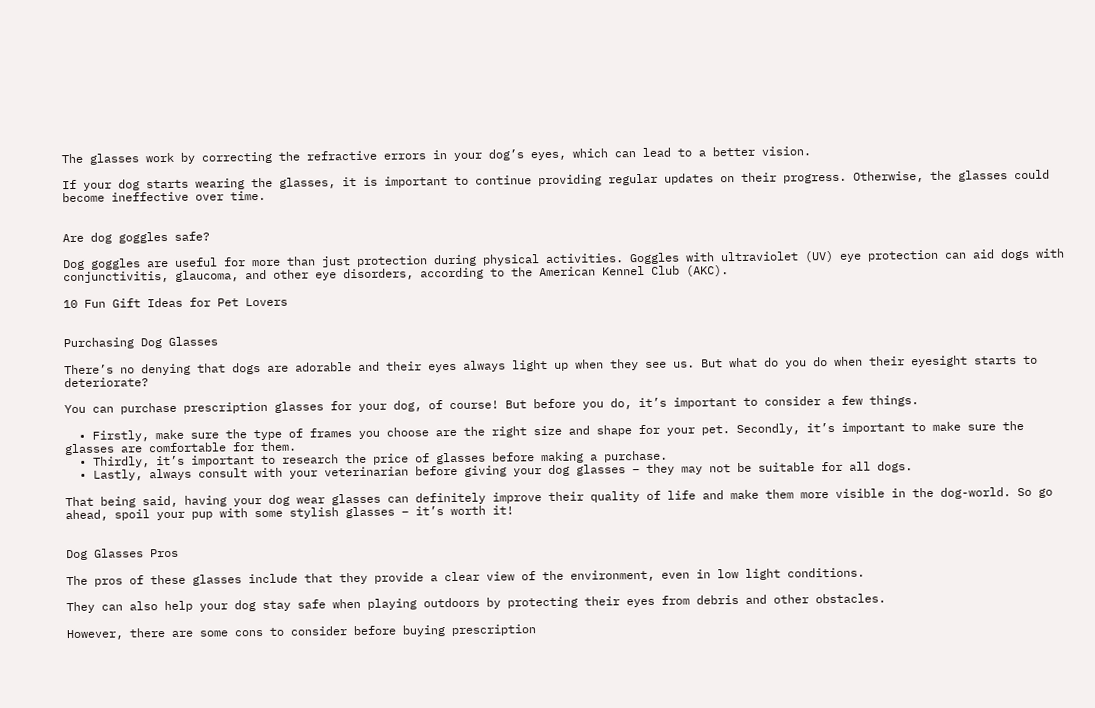The glasses work by correcting the refractive errors in your dog’s eyes, which can lead to a better vision.

If your dog starts wearing the glasses, it is important to continue providing regular updates on their progress. Otherwise, the glasses could become ineffective over time.


Are dog goggles safe?

Dog goggles are useful for more than just protection during physical activities. Goggles with ultraviolet (UV) eye protection can aid dogs with conjunctivitis, glaucoma, and other eye disorders, according to the American Kennel Club (AKC).

10 Fun Gift Ideas for Pet Lovers


Purchasing Dog Glasses

There’s no denying that dogs are adorable and their eyes always light up when they see us. But what do you do when their eyesight starts to deteriorate?

You can purchase prescription glasses for your dog, of course! But before you do, it’s important to consider a few things.

  • Firstly, make sure the type of frames you choose are the right size and shape for your pet. Secondly, it’s important to make sure the glasses are comfortable for them.
  • Thirdly, it’s important to research the price of glasses before making a purchase.
  • Lastly, always consult with your veterinarian before giving your dog glasses – they may not be suitable for all dogs.

That being said, having your dog wear glasses can definitely improve their quality of life and make them more visible in the dog-world. So go ahead, spoil your pup with some stylish glasses – it’s worth it!


Dog Glasses Pros

The pros of these glasses include that they provide a clear view of the environment, even in low light conditions.

They can also help your dog stay safe when playing outdoors by protecting their eyes from debris and other obstacles.

However, there are some cons to consider before buying prescription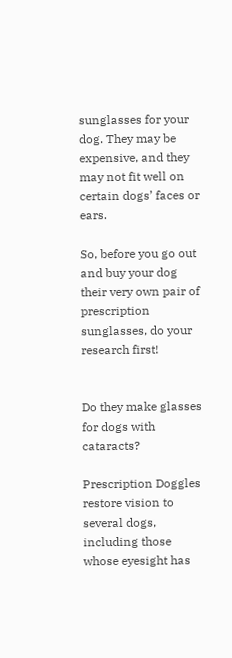sunglasses for your dog. They may be expensive, and they may not fit well on certain dogs’ faces or ears.

So, before you go out and buy your dog their very own pair of prescription sunglasses, do your research first!


Do they make glasses for dogs with cataracts?

Prescription Doggles restore vision to several dogs, including those whose eyesight has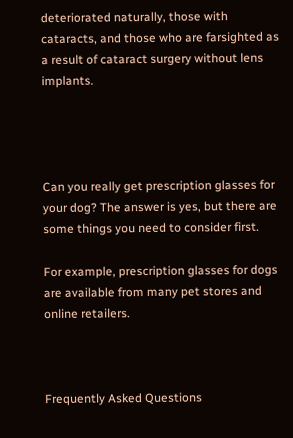deteriorated naturally, those with cataracts, and those who are farsighted as a result of cataract surgery without lens implants.




Can you really get prescription glasses for your dog? The answer is yes, but there are some things you need to consider first.

For example, prescription glasses for dogs are available from many pet stores and online retailers.



Frequently Asked Questions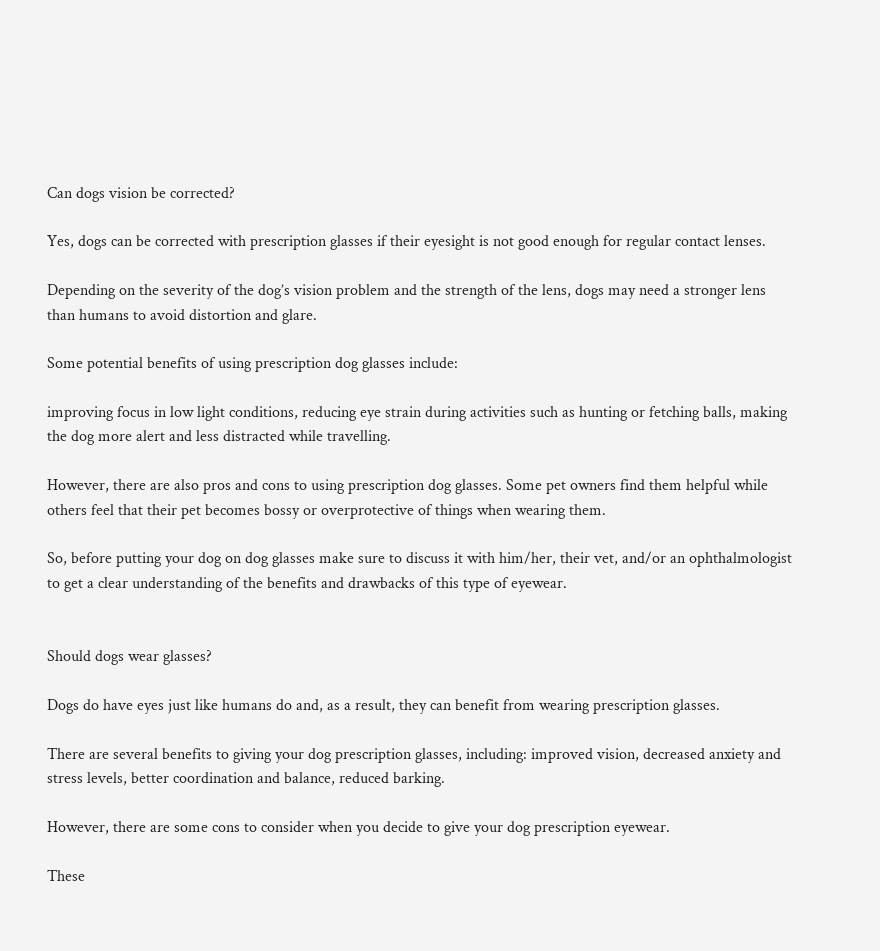Can dogs vision be corrected?

Yes, dogs can be corrected with prescription glasses if their eyesight is not good enough for regular contact lenses.

Depending on the severity of the dog’s vision problem and the strength of the lens, dogs may need a stronger lens than humans to avoid distortion and glare.

Some potential benefits of using prescription dog glasses include:

improving focus in low light conditions, reducing eye strain during activities such as hunting or fetching balls, making the dog more alert and less distracted while travelling.

However, there are also pros and cons to using prescription dog glasses. Some pet owners find them helpful while others feel that their pet becomes bossy or overprotective of things when wearing them.

So, before putting your dog on dog glasses make sure to discuss it with him/her, their vet, and/or an ophthalmologist to get a clear understanding of the benefits and drawbacks of this type of eyewear.


Should dogs wear glasses?

Dogs do have eyes just like humans do and, as a result, they can benefit from wearing prescription glasses.

There are several benefits to giving your dog prescription glasses, including: improved vision, decreased anxiety and stress levels, better coordination and balance, reduced barking.

However, there are some cons to consider when you decide to give your dog prescription eyewear.

These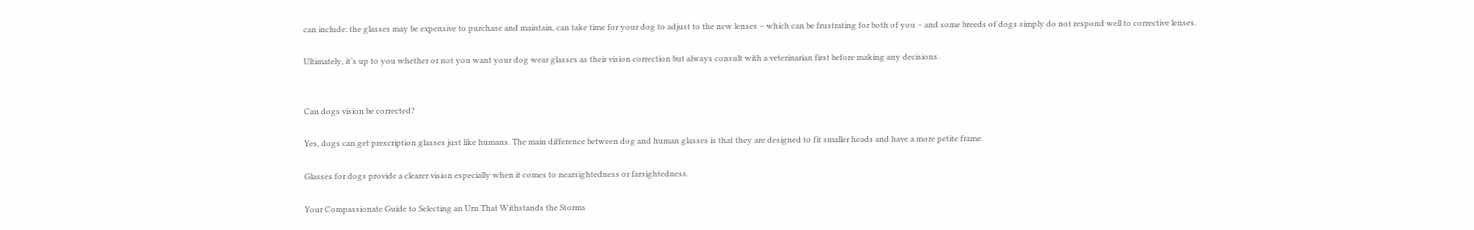can include: the glasses may be expensive to purchase and maintain, can take time for your dog to adjust to the new lenses – which can be frustrating for both of you – and some breeds of dogs simply do not respond well to corrective lenses.

Ultimately, it’s up to you whether or not you want your dog wear glasses as their vision correction but always consult with a veterinarian first before making any decisions.


Can dogs vision be corrected?

Yes, dogs can get prescription glasses just like humans. The main difference between dog and human glasses is that they are designed to fit smaller heads and have a more petite frame.

Glasses for dogs provide a clearer vision especially when it comes to nearsightedness or farsightedness.

Your Compassionate Guide to Selecting an Urn That Withstands the Storms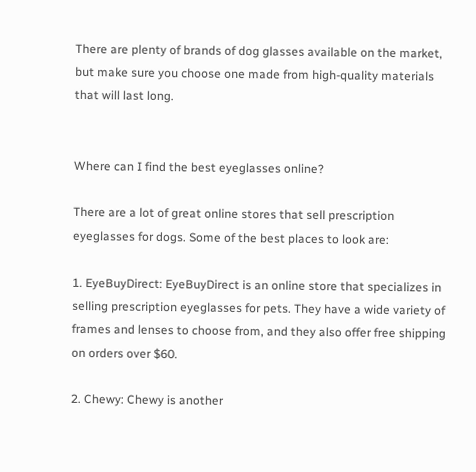There are plenty of brands of dog glasses available on the market, but make sure you choose one made from high-quality materials that will last long.


Where can I find the best eyeglasses online?

There are a lot of great online stores that sell prescription eyeglasses for dogs. Some of the best places to look are:

1. EyeBuyDirect: EyeBuyDirect is an online store that specializes in selling prescription eyeglasses for pets. They have a wide variety of frames and lenses to choose from, and they also offer free shipping on orders over $60.

2. Chewy: Chewy is another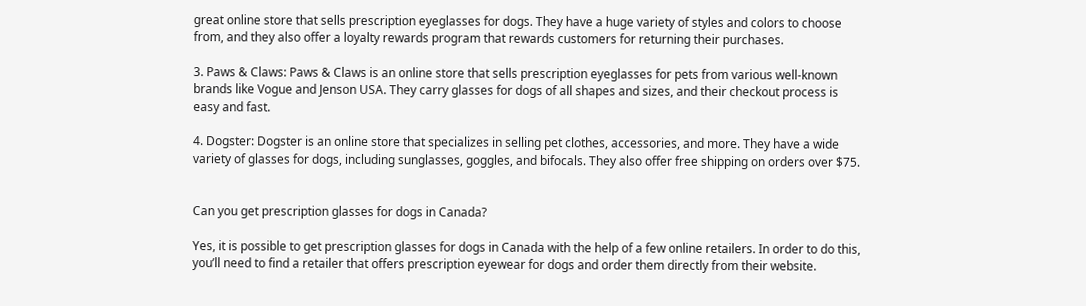great online store that sells prescription eyeglasses for dogs. They have a huge variety of styles and colors to choose from, and they also offer a loyalty rewards program that rewards customers for returning their purchases.

3. Paws & Claws: Paws & Claws is an online store that sells prescription eyeglasses for pets from various well-known brands like Vogue and Jenson USA. They carry glasses for dogs of all shapes and sizes, and their checkout process is easy and fast.

4. Dogster: Dogster is an online store that specializes in selling pet clothes, accessories, and more. They have a wide variety of glasses for dogs, including sunglasses, goggles, and bifocals. They also offer free shipping on orders over $75.


Can you get prescription glasses for dogs in Canada?

Yes, it is possible to get prescription glasses for dogs in Canada with the help of a few online retailers. In order to do this, you’ll need to find a retailer that offers prescription eyewear for dogs and order them directly from their website.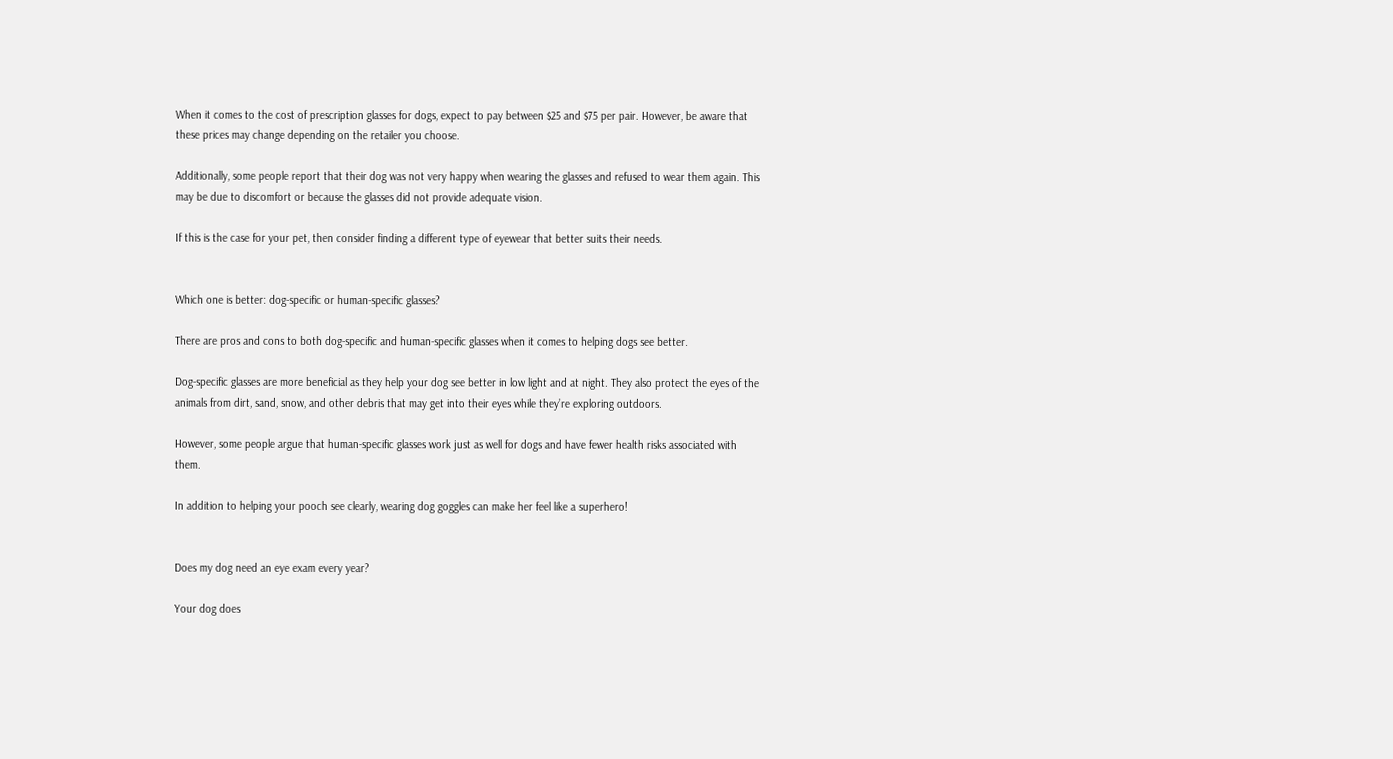When it comes to the cost of prescription glasses for dogs, expect to pay between $25 and $75 per pair. However, be aware that these prices may change depending on the retailer you choose.

Additionally, some people report that their dog was not very happy when wearing the glasses and refused to wear them again. This may be due to discomfort or because the glasses did not provide adequate vision.

If this is the case for your pet, then consider finding a different type of eyewear that better suits their needs.


Which one is better: dog-specific or human-specific glasses?

There are pros and cons to both dog-specific and human-specific glasses when it comes to helping dogs see better.

Dog-specific glasses are more beneficial as they help your dog see better in low light and at night. They also protect the eyes of the animals from dirt, sand, snow, and other debris that may get into their eyes while they’re exploring outdoors.

However, some people argue that human-specific glasses work just as well for dogs and have fewer health risks associated with them.

In addition to helping your pooch see clearly, wearing dog goggles can make her feel like a superhero!


Does my dog need an eye exam every year?

Your dog does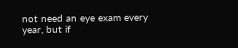not need an eye exam every year, but if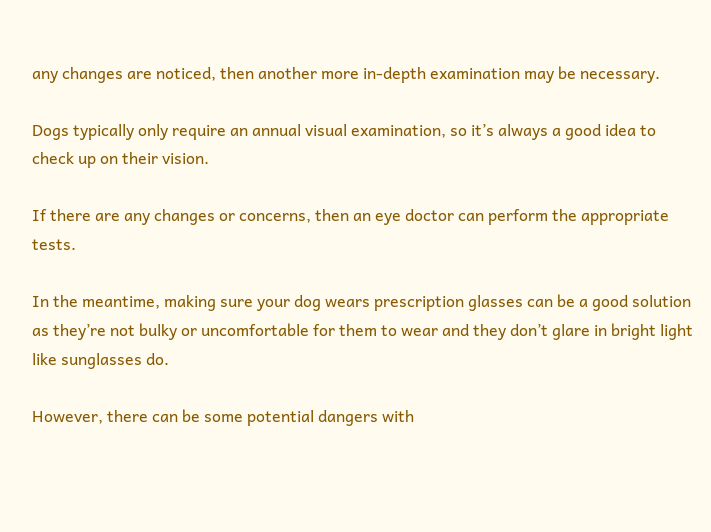any changes are noticed, then another more in-depth examination may be necessary.

Dogs typically only require an annual visual examination, so it’s always a good idea to check up on their vision.

If there are any changes or concerns, then an eye doctor can perform the appropriate tests.

In the meantime, making sure your dog wears prescription glasses can be a good solution as they’re not bulky or uncomfortable for them to wear and they don’t glare in bright light like sunglasses do.

However, there can be some potential dangers with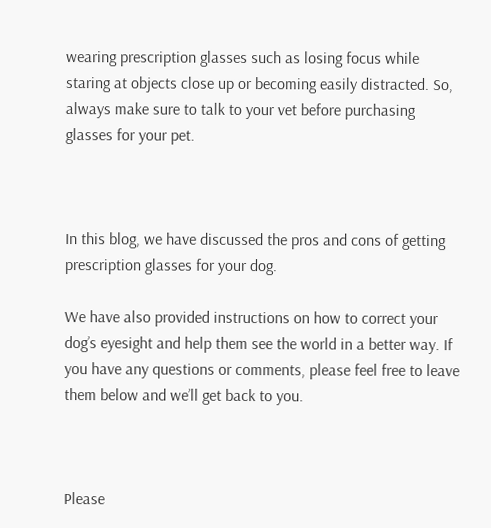wearing prescription glasses such as losing focus while staring at objects close up or becoming easily distracted. So, always make sure to talk to your vet before purchasing glasses for your pet.



In this blog, we have discussed the pros and cons of getting prescription glasses for your dog.

We have also provided instructions on how to correct your dog’s eyesight and help them see the world in a better way. If you have any questions or comments, please feel free to leave them below and we’ll get back to you.



Please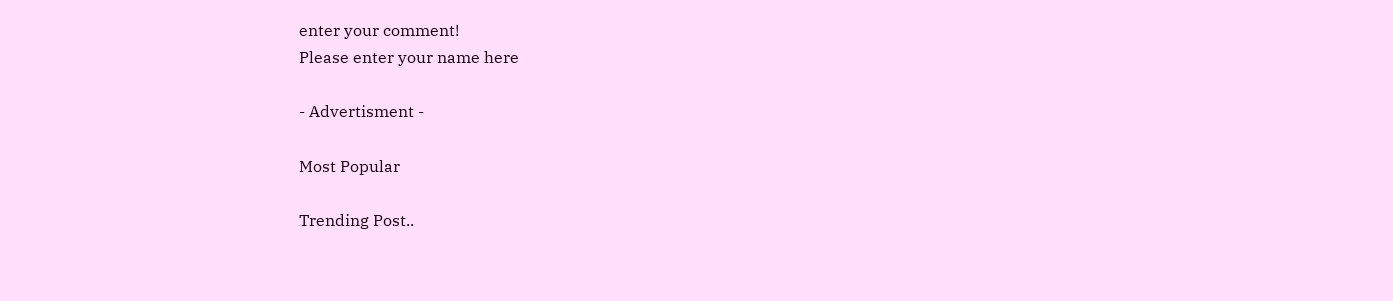enter your comment!
Please enter your name here

- Advertisment -

Most Popular

Trending Post..